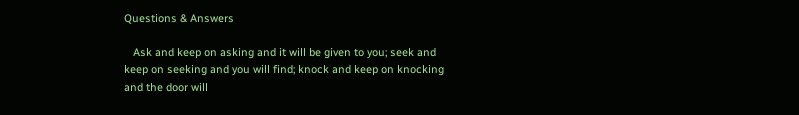Questions & Answers

   Ask and keep on asking and it will be given to you; seek and keep on seeking and you will find; knock and keep on knocking and the door will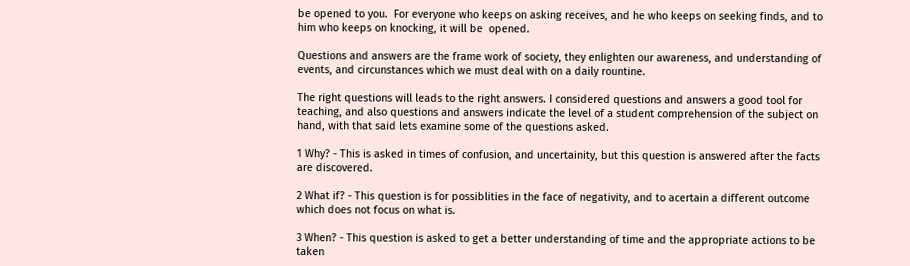be opened to you.  For everyone who keeps on asking receives, and he who keeps on seeking finds, and to him who keeps on knocking, it will be  opened.

Questions and answers are the frame work of society, they enlighten our awareness, and understanding of events, and circunstances which we must deal with on a daily rountine.

The right questions will leads to the right answers. I considered questions and answers a good tool for teaching, and also questions and answers indicate the level of a student comprehension of the subject on hand, with that said lets examine some of the questions asked.

1 Why? - This is asked in times of confusion, and uncertainity, but this question is answered after the facts are discovered.

2 What if? - This question is for possiblities in the face of negativity, and to acertain a different outcome which does not focus on what is.

3 When? - This question is asked to get a better understanding of time and the appropriate actions to be taken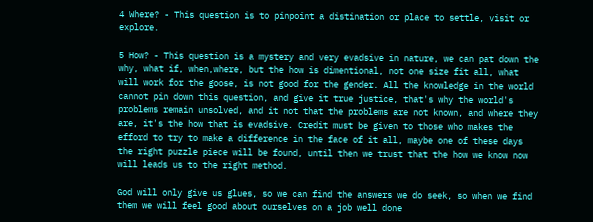4 Where? - This question is to pinpoint a distination or place to settle, visit or explore.

5 How? - This question is a mystery and very evadsive in nature, we can pat down the why, what if, when,where, but the how is dimentional, not one size fit all, what will work for the goose, is not good for the gender. All the knowledge in the world cannot pin down this question, and give it true justice, that's why the world's problems remain unsolved, and it not that the problems are not known, and where they are, it's the how that is evadsive. Credit must be given to those who makes the efford to try to make a difference in the face of it all, maybe one of these days the right puzzle piece will be found, until then we trust that the how we know now will leads us to the right method.

God will only give us glues, so we can find the answers we do seek, so when we find them we will feel good about ourselves on a job well done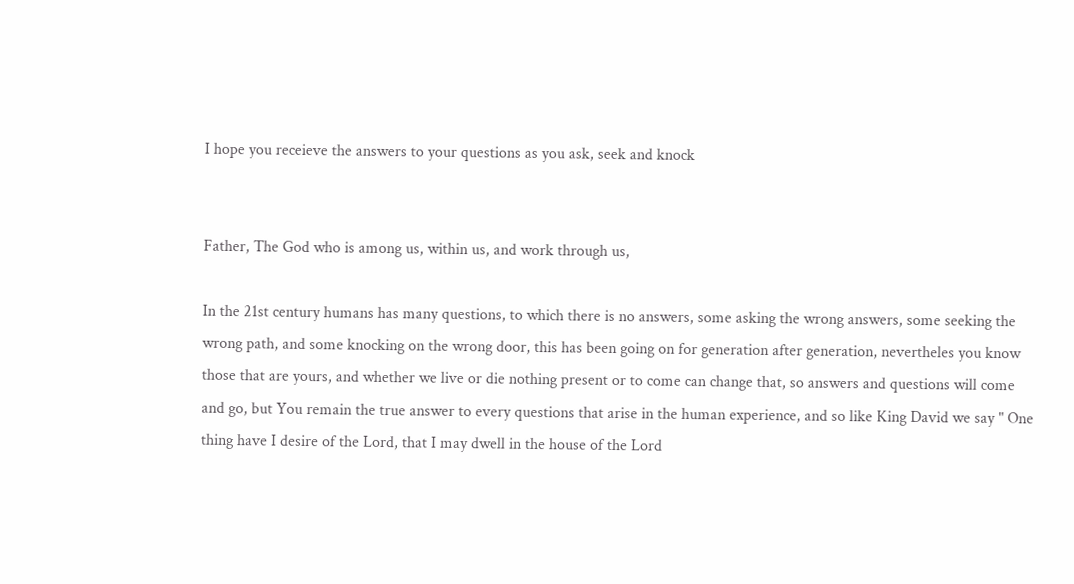I hope you receieve the answers to your questions as you ask, seek and knock


Father, The God who is among us, within us, and work through us,

In the 21st century humans has many questions, to which there is no answers, some asking the wrong answers, some seeking the wrong path, and some knocking on the wrong door, this has been going on for generation after generation, nevertheles you know those that are yours, and whether we live or die nothing present or to come can change that, so answers and questions will come and go, but You remain the true answer to every questions that arise in the human experience, and so like King David we say " One thing have I desire of the Lord, that I may dwell in the house of the Lord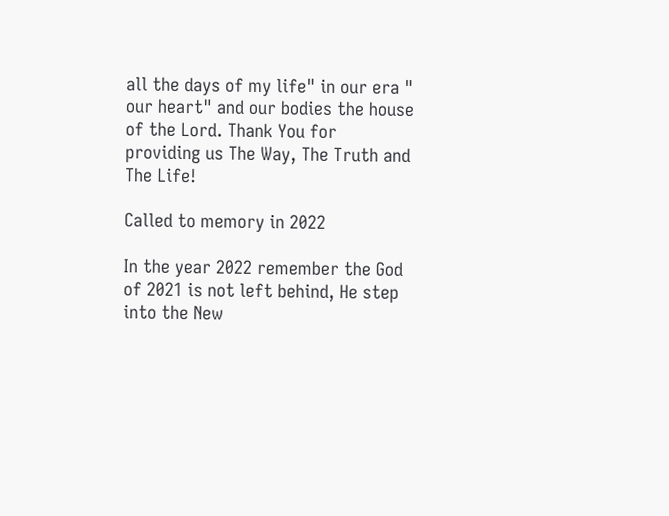all the days of my life" in our era " our heart" and our bodies the house of the Lord. Thank You for providing us The Way, The Truth and The Life!

Called to memory in 2022

In the year 2022 remember the God of 2021 is not left behind, He step into the New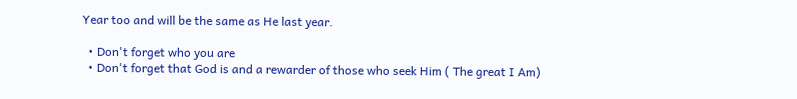Year too and will be the same as He last year.

  • Don't forget who you are
  • Don't forget that God is and a rewarder of those who seek Him ( The great I Am)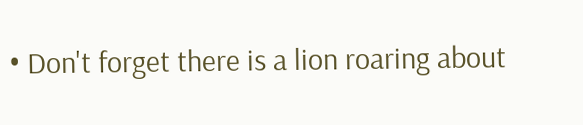• Don't forget there is a lion roaring about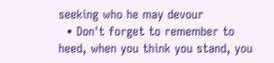seeking who he may devour
  • Don't forget to remember to heed, when you think you stand, you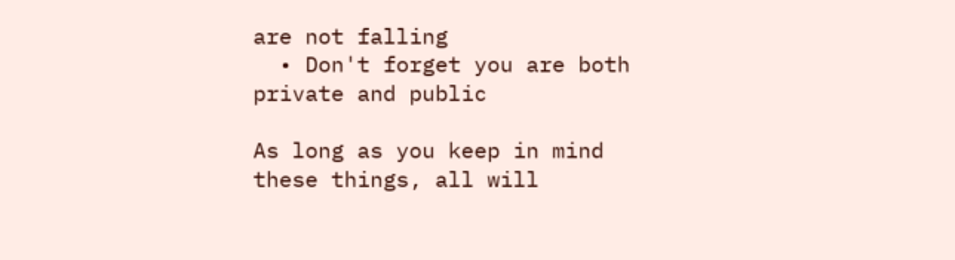are not falling
  • Don't forget you are both private and public

As long as you keep in mind these things, all will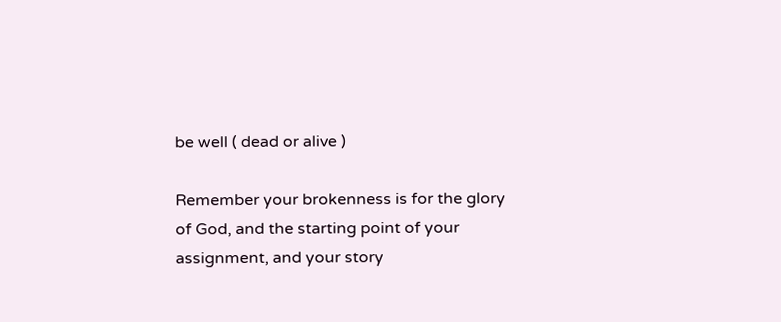be well ( dead or alive )

Remember your brokenness is for the glory of God, and the starting point of your assignment, and your story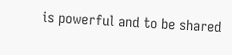is powerful and to be shared